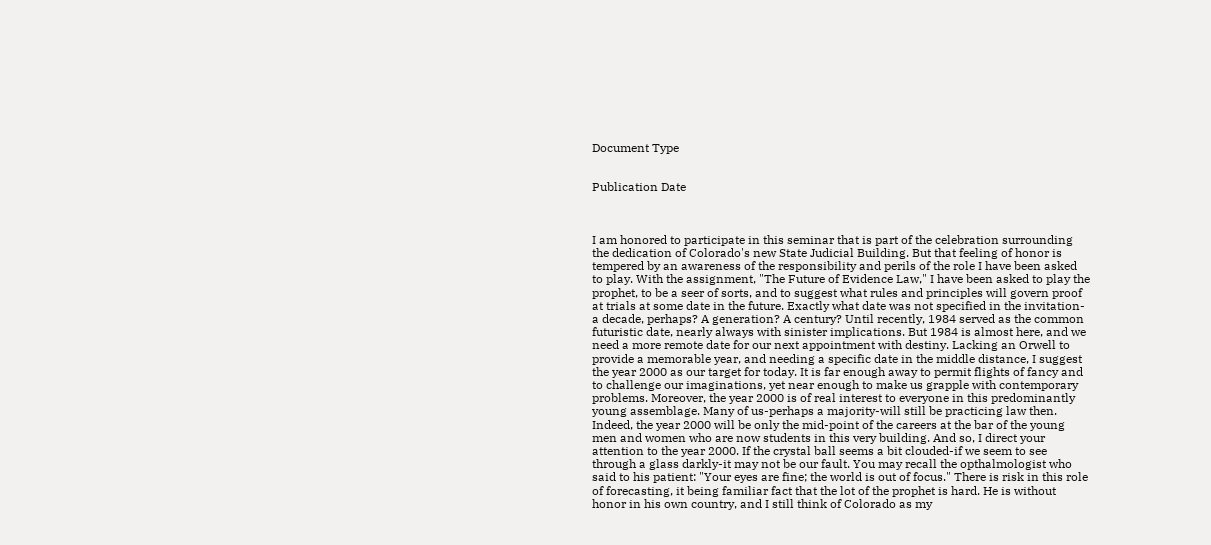Document Type


Publication Date



I am honored to participate in this seminar that is part of the celebration surrounding the dedication of Colorado's new State Judicial Building. But that feeling of honor is tempered by an awareness of the responsibility and perils of the role I have been asked to play. With the assignment, "The Future of Evidence Law," I have been asked to play the prophet, to be a seer of sorts, and to suggest what rules and principles will govern proof at trials at some date in the future. Exactly what date was not specified in the invitation-a decade, perhaps? A generation? A century? Until recently, 1984 served as the common futuristic date, nearly always with sinister implications. But 1984 is almost here, and we need a more remote date for our next appointment with destiny. Lacking an Orwell to provide a memorable year, and needing a specific date in the middle distance, I suggest the year 2000 as our target for today. It is far enough away to permit flights of fancy and to challenge our imaginations, yet near enough to make us grapple with contemporary problems. Moreover, the year 2000 is of real interest to everyone in this predominantly young assemblage. Many of us-perhaps a majority-will still be practicing law then. Indeed, the year 2000 will be only the mid-point of the careers at the bar of the young men and women who are now students in this very building. And so, I direct your attention to the year 2000. If the crystal ball seems a bit clouded-if we seem to see through a glass darkly-it may not be our fault. You may recall the opthalmologist who said to his patient: "Your eyes are fine; the world is out of focus." There is risk in this role of forecasting, it being familiar fact that the lot of the prophet is hard. He is without honor in his own country, and I still think of Colorado as my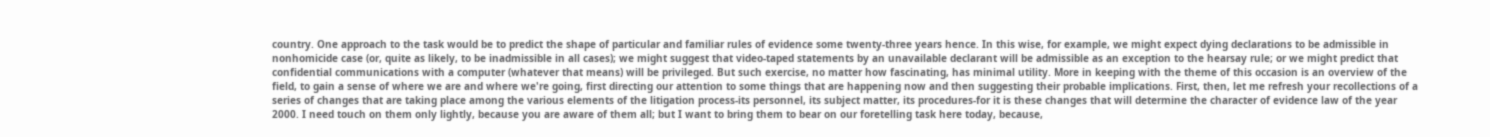country. One approach to the task would be to predict the shape of particular and familiar rules of evidence some twenty-three years hence. In this wise, for example, we might expect dying declarations to be admissible in nonhomicide case (or, quite as likely, to be inadmissible in all cases); we might suggest that video-taped statements by an unavailable declarant will be admissible as an exception to the hearsay rule; or we might predict that confidential communications with a computer (whatever that means) will be privileged. But such exercise, no matter how fascinating, has minimal utility. More in keeping with the theme of this occasion is an overview of the field, to gain a sense of where we are and where we're going, first directing our attention to some things that are happening now and then suggesting their probable implications. First, then, let me refresh your recollections of a series of changes that are taking place among the various elements of the litigation process-its personnel, its subject matter, its procedures-for it is these changes that will determine the character of evidence law of the year 2000. I need touch on them only lightly, because you are aware of them all; but I want to bring them to bear on our foretelling task here today, because,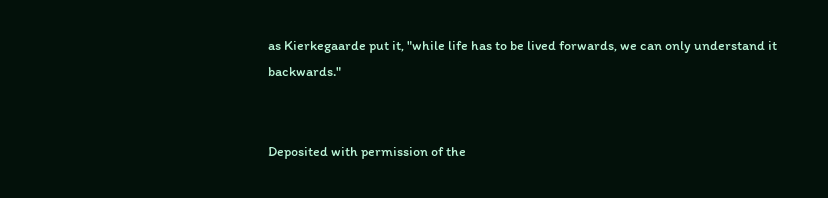as Kierkegaarde put it, "while life has to be lived forwards, we can only understand it backwards."


Deposited with permission of the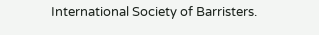International Society of Barristers.